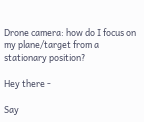Drone camera: how do I focus on my plane/target from a stationary position?

Hey there -

Say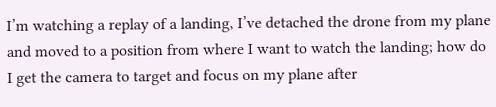I’m watching a replay of a landing, I’ve detached the drone from my plane and moved to a position from where I want to watch the landing; how do I get the camera to target and focus on my plane after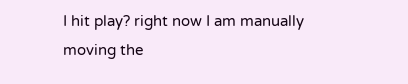I hit play? right now I am manually moving the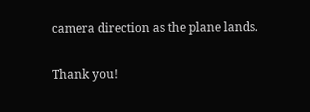camera direction as the plane lands.

Thank you!